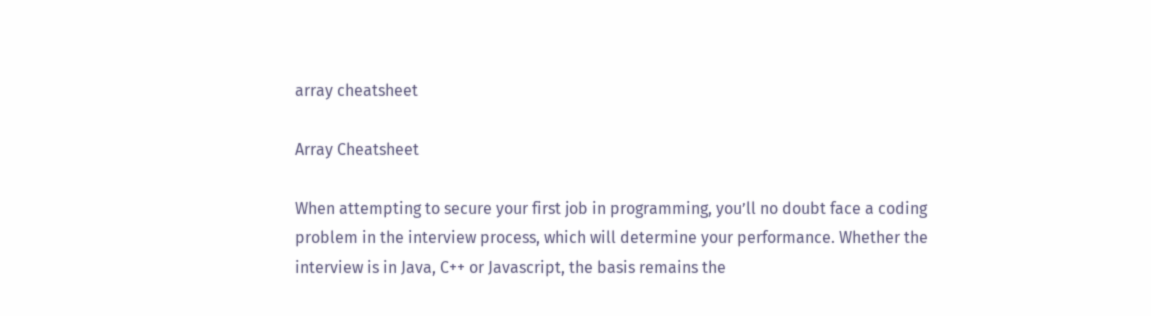array cheatsheet

Array Cheatsheet

When attempting to secure your first job in programming, you’ll no doubt face a coding problem in the interview process, which will determine your performance. Whether the interview is in Java, C++ or Javascript, the basis remains the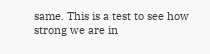same. This is a test to see how strong we are in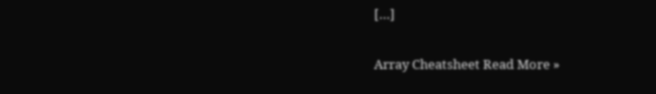[…]

Array Cheatsheet Read More »